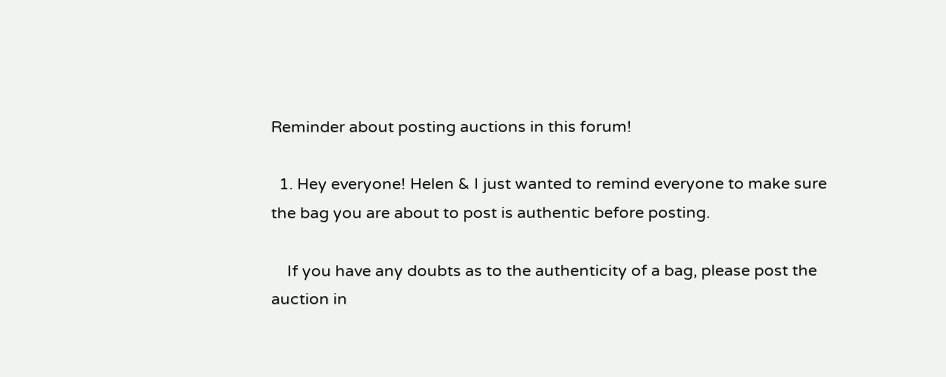Reminder about posting auctions in this forum!

  1. Hey everyone! Helen & I just wanted to remind everyone to make sure the bag you are about to post is authentic before posting.

    If you have any doubts as to the authenticity of a bag, please post the auction in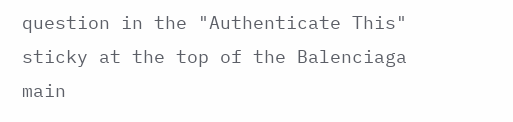question in the "Authenticate This" sticky at the top of the Balenciaga main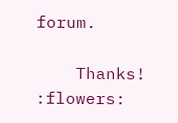forum.

    Thanks! :flowers: